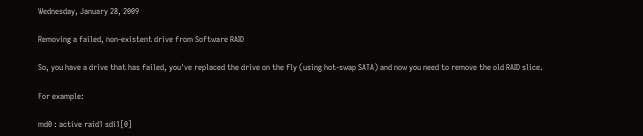Wednesday, January 28, 2009

Removing a failed, non-existent drive from Software RAID

So, you have a drive that has failed, you've replaced the drive on the fly (using hot-swap SATA) and now you need to remove the old RAID slice.

For example:

md0 : active raid1 sdi1[0]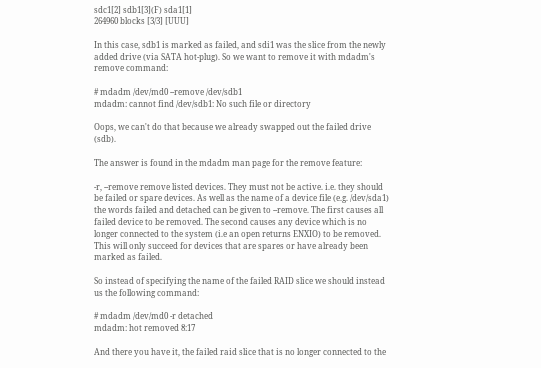sdc1[2] sdb1[3](F) sda1[1]
264960 blocks [3/3] [UUU]

In this case, sdb1 is marked as failed, and sdi1 was the slice from the newly added drive (via SATA hot-plug). So we want to remove it with mdadm's remove command:

# mdadm /dev/md0 --remove /dev/sdb1
mdadm: cannot find /dev/sdb1: No such file or directory

Oops, we can't do that because we already swapped out the failed drive (sdb).

The answer is found in the mdadm man page for the remove feature:

-r, --remove remove listed devices. They must not be active. i.e. they should be failed or spare devices. As well as the name of a device file (e.g. /dev/sda1) the words failed and detached can be given to --remove. The first causes all failed device to be removed. The second causes any device which is no longer connected to the system (i.e an open returns ENXIO) to be removed. This will only succeed for devices that are spares or have already been marked as failed.

So instead of specifying the name of the failed RAID slice we should instead us the following command:

# mdadm /dev/md0 -r detached
mdadm: hot removed 8:17

And there you have it, the failed raid slice that is no longer connected to the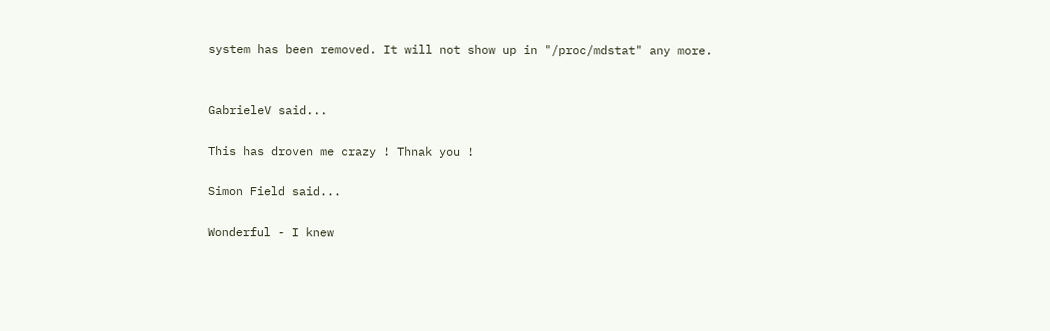system has been removed. It will not show up in "/proc/mdstat" any more.


GabrieleV said...

This has droven me crazy ! Thnak you !

Simon Field said...

Wonderful - I knew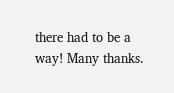there had to be a way! Many thanks.